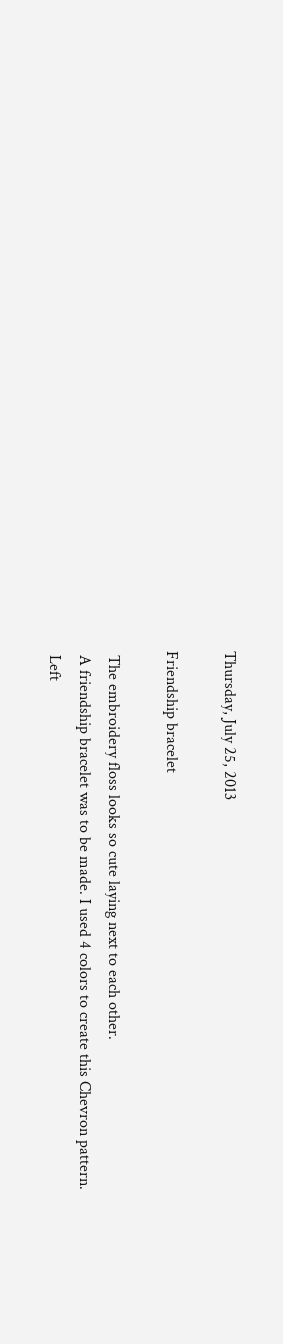Thursday, July 25, 2013

Friendship bracelet

 The embroidery floss looks so cute laying next to each other.
 A friendship bracelet was to be made. I used 4 colors to create this Chevron pattern.
 Left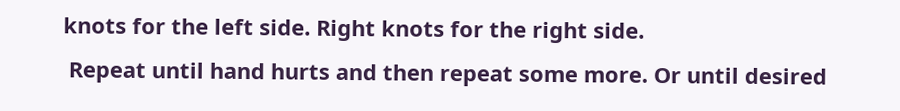knots for the left side. Right knots for the right side.
 Repeat until hand hurts and then repeat some more. Or until desired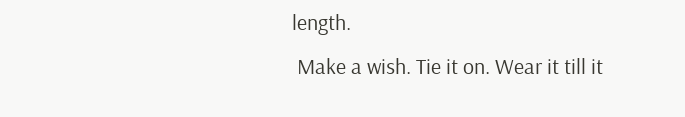length.
 Make a wish. Tie it on. Wear it till it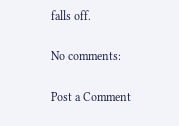falls off.

No comments:

Post a Comment